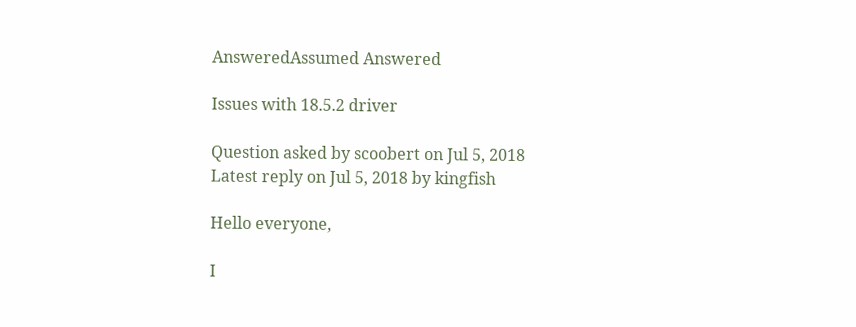AnsweredAssumed Answered

Issues with 18.5.2 driver

Question asked by scoobert on Jul 5, 2018
Latest reply on Jul 5, 2018 by kingfish

Hello everyone,

I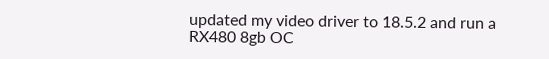updated my video driver to 18.5.2 and run a RX480 8gb OC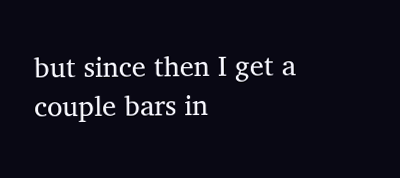but since then I get a couple bars in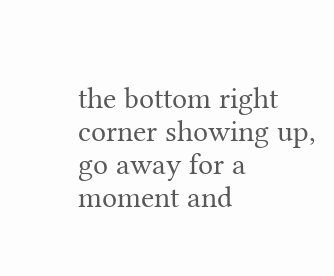the bottom right corner showing up, go away for a moment and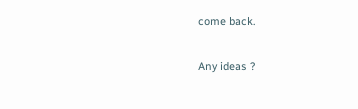come back.

Any ideas ?